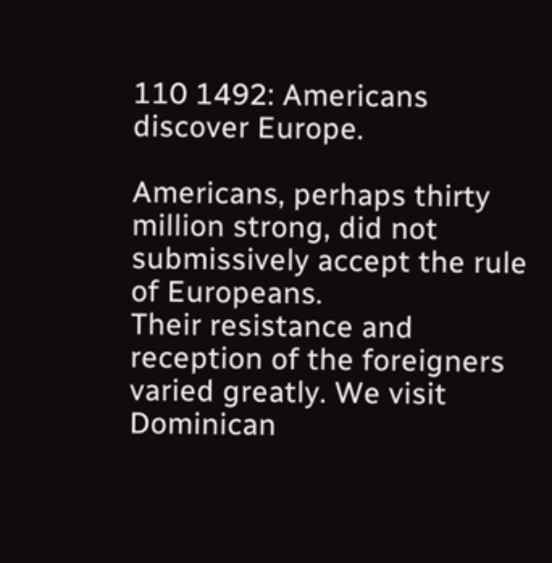110 1492: Americans discover Europe.

Americans, perhaps thirty million strong, did not submissively accept the rule of Europeans.
Their resistance and reception of the foreigners varied greatly. We visit Dominican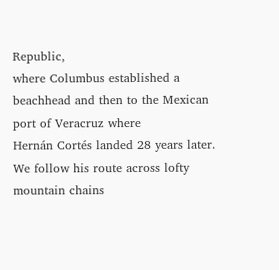Republic,
where Columbus established a beachhead and then to the Mexican port of Veracruz where
Hernán Cortés landed 28 years later. We follow his route across lofty mountain chains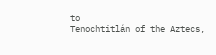to
Tenochtitlán of the Aztecs,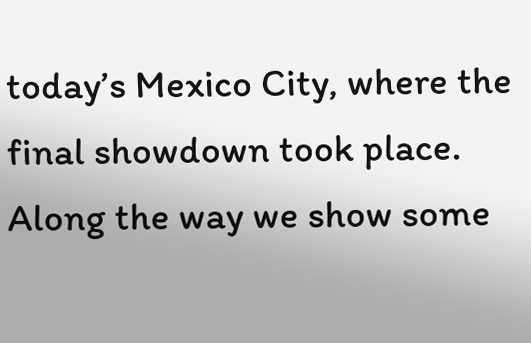today’s Mexico City, where the final showdown took place. Along the way we show some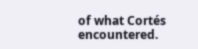of what Cortés encountered.